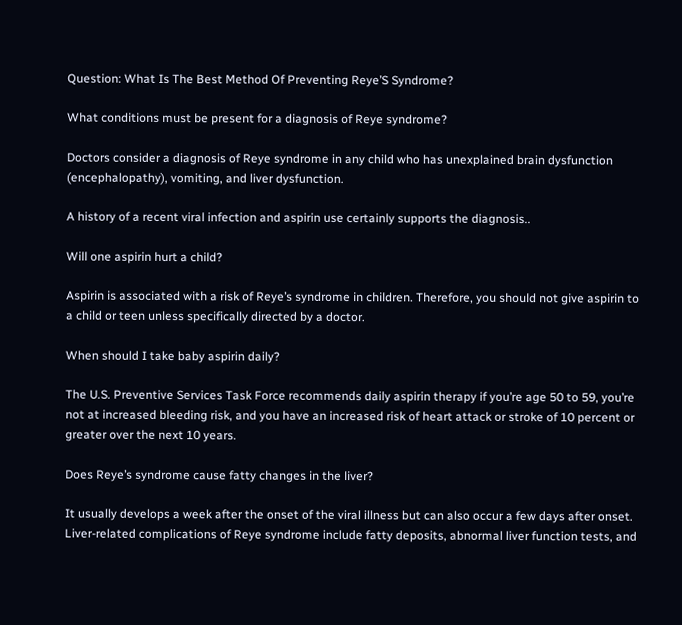Question: What Is The Best Method Of Preventing Reye’S Syndrome?

What conditions must be present for a diagnosis of Reye syndrome?

Doctors consider a diagnosis of Reye syndrome in any child who has unexplained brain dysfunction (encephalopathy), vomiting, and liver dysfunction.

A history of a recent viral infection and aspirin use certainly supports the diagnosis..

Will one aspirin hurt a child?

Aspirin is associated with a risk of Reye’s syndrome in children. Therefore, you should not give aspirin to a child or teen unless specifically directed by a doctor.

When should I take baby aspirin daily?

The U.S. Preventive Services Task Force recommends daily aspirin therapy if you’re age 50 to 59, you’re not at increased bleeding risk, and you have an increased risk of heart attack or stroke of 10 percent or greater over the next 10 years.

Does Reye’s syndrome cause fatty changes in the liver?

It usually develops a week after the onset of the viral illness but can also occur a few days after onset. Liver-related complications of Reye syndrome include fatty deposits, abnormal liver function tests, and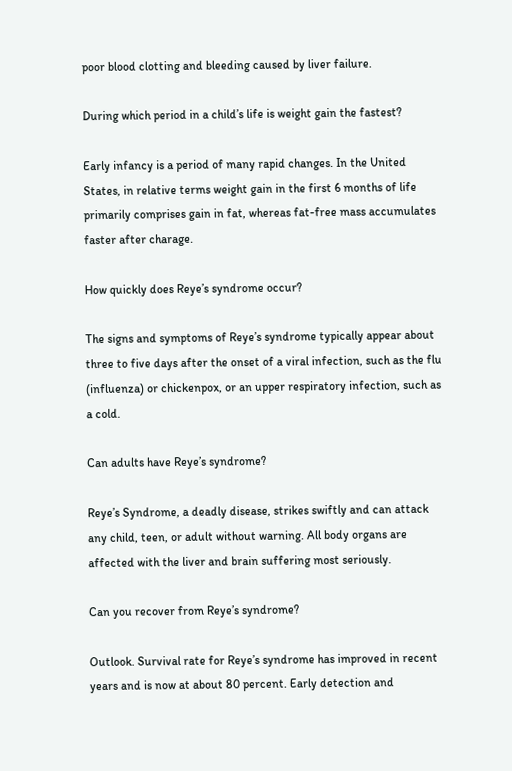poor blood clotting and bleeding caused by liver failure.

During which period in a child’s life is weight gain the fastest?

Early infancy is a period of many rapid changes. In the United States, in relative terms weight gain in the first 6 months of life primarily comprises gain in fat, whereas fat-free mass accumulates faster after charage.

How quickly does Reye’s syndrome occur?

The signs and symptoms of Reye’s syndrome typically appear about three to five days after the onset of a viral infection, such as the flu (influenza) or chickenpox, or an upper respiratory infection, such as a cold.

Can adults have Reye’s syndrome?

Reye’s Syndrome, a deadly disease, strikes swiftly and can attack any child, teen, or adult without warning. All body organs are affected with the liver and brain suffering most seriously.

Can you recover from Reye’s syndrome?

Outlook. Survival rate for Reye’s syndrome has improved in recent years and is now at about 80 percent. Early detection and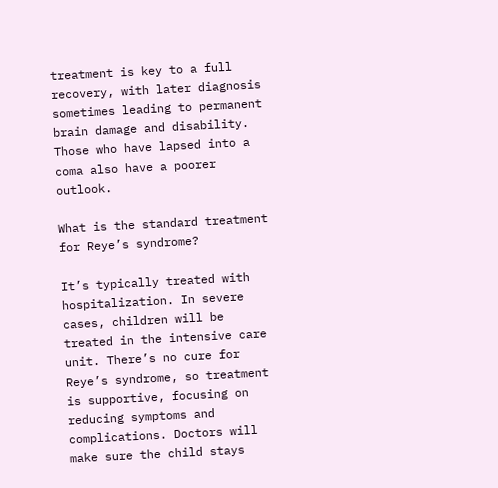treatment is key to a full recovery, with later diagnosis sometimes leading to permanent brain damage and disability. Those who have lapsed into a coma also have a poorer outlook.

What is the standard treatment for Reye’s syndrome?

It’s typically treated with hospitalization. In severe cases, children will be treated in the intensive care unit. There’s no cure for Reye’s syndrome, so treatment is supportive, focusing on reducing symptoms and complications. Doctors will make sure the child stays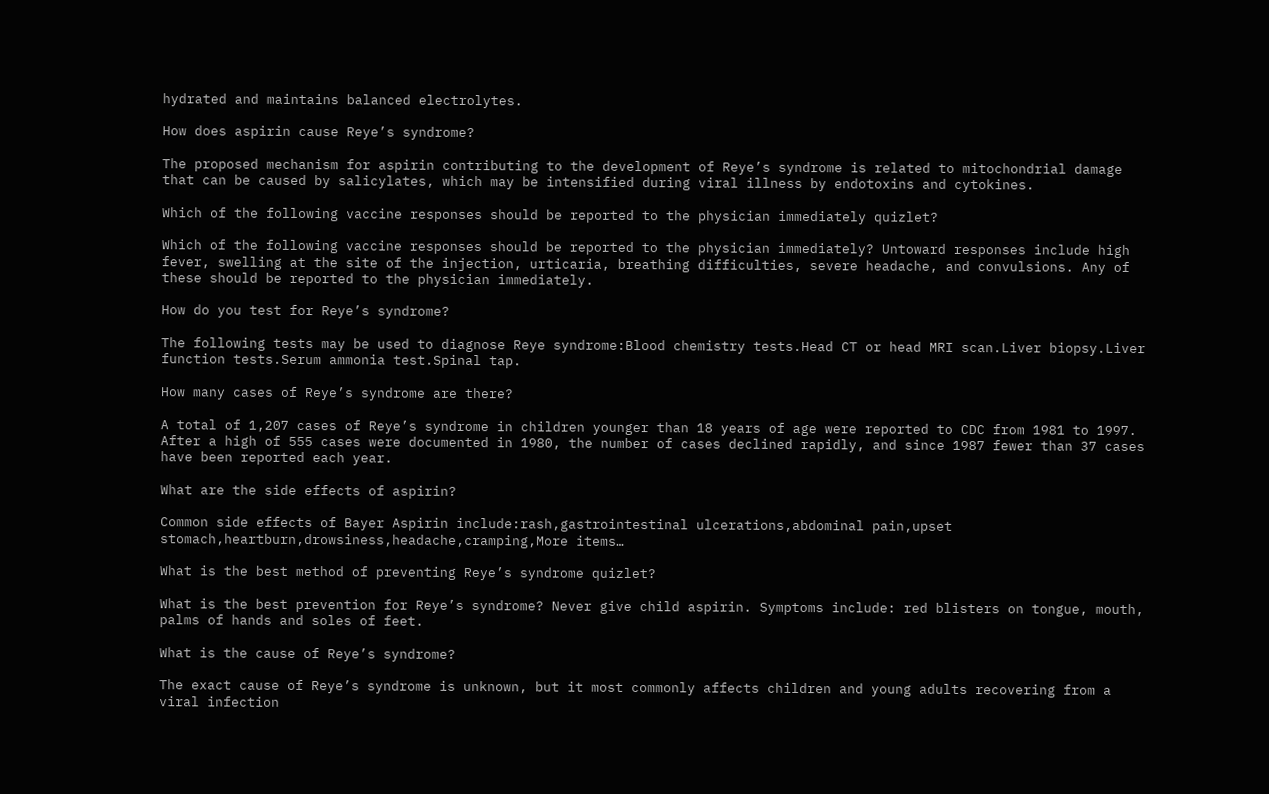hydrated and maintains balanced electrolytes.

How does aspirin cause Reye’s syndrome?

The proposed mechanism for aspirin contributing to the development of Reye’s syndrome is related to mitochondrial damage that can be caused by salicylates, which may be intensified during viral illness by endotoxins and cytokines.

Which of the following vaccine responses should be reported to the physician immediately quizlet?

Which of the following vaccine responses should be reported to the physician immediately? Untoward responses include high fever, swelling at the site of the injection, urticaria, breathing difficulties, severe headache, and convulsions. Any of these should be reported to the physician immediately.

How do you test for Reye’s syndrome?

The following tests may be used to diagnose Reye syndrome:Blood chemistry tests.Head CT or head MRI scan.Liver biopsy.Liver function tests.Serum ammonia test.Spinal tap.

How many cases of Reye’s syndrome are there?

A total of 1,207 cases of Reye’s syndrome in children younger than 18 years of age were reported to CDC from 1981 to 1997. After a high of 555 cases were documented in 1980, the number of cases declined rapidly, and since 1987 fewer than 37 cases have been reported each year.

What are the side effects of aspirin?

Common side effects of Bayer Aspirin include:rash,gastrointestinal ulcerations,abdominal pain,upset stomach,heartburn,drowsiness,headache,cramping,More items…

What is the best method of preventing Reye’s syndrome quizlet?

What is the best prevention for Reye’s syndrome? Never give child aspirin. Symptoms include: red blisters on tongue, mouth, palms of hands and soles of feet.

What is the cause of Reye’s syndrome?

The exact cause of Reye’s syndrome is unknown, but it most commonly affects children and young adults recovering from a viral infection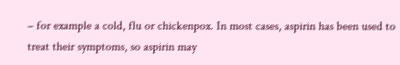– for example a cold, flu or chickenpox. In most cases, aspirin has been used to treat their symptoms, so aspirin may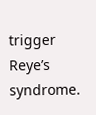trigger Reye’s syndrome.